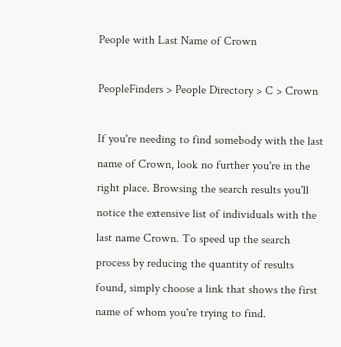People with Last Name of Crown

PeopleFinders > People Directory > C > Crown

If you're needing to find somebody with the last name of Crown, look no further you're in the right place. Browsing the search results you'll notice the extensive list of individuals with the last name Crown. To speed up the search process by reducing the quantity of results found, simply choose a link that shows the first name of whom you're trying to find.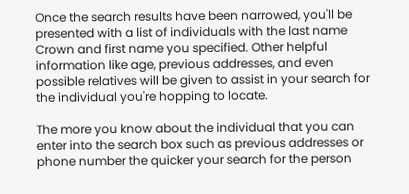Once the search results have been narrowed, you'll be presented with a list of individuals with the last name Crown and first name you specified. Other helpful information like age, previous addresses, and even possible relatives will be given to assist in your search for the individual you're hopping to locate.

The more you know about the individual that you can enter into the search box such as previous addresses or phone number the quicker your search for the person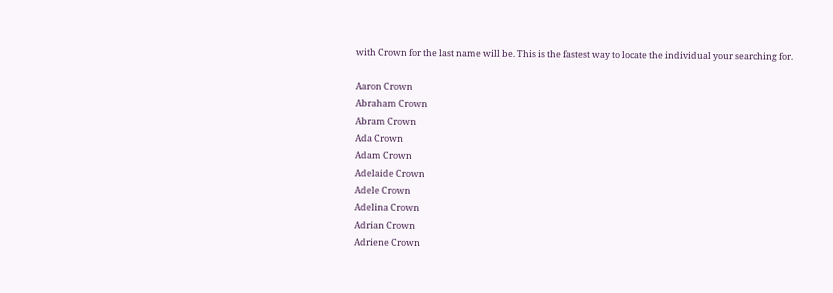with Crown for the last name will be. This is the fastest way to locate the individual your searching for.

Aaron Crown
Abraham Crown
Abram Crown
Ada Crown
Adam Crown
Adelaide Crown
Adele Crown
Adelina Crown
Adrian Crown
Adriene Crown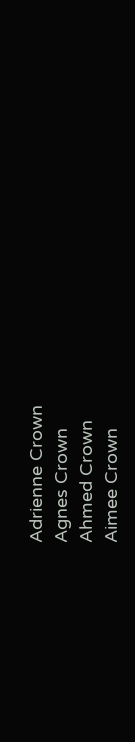Adrienne Crown
Agnes Crown
Ahmed Crown
Aimee Crown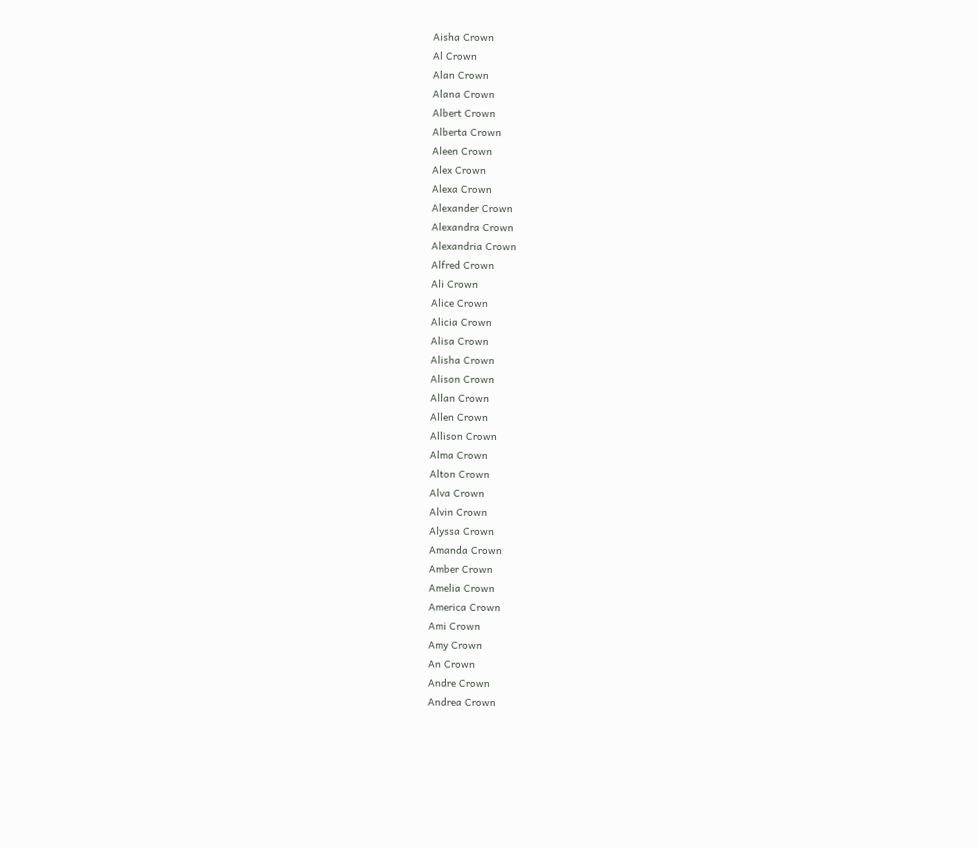Aisha Crown
Al Crown
Alan Crown
Alana Crown
Albert Crown
Alberta Crown
Aleen Crown
Alex Crown
Alexa Crown
Alexander Crown
Alexandra Crown
Alexandria Crown
Alfred Crown
Ali Crown
Alice Crown
Alicia Crown
Alisa Crown
Alisha Crown
Alison Crown
Allan Crown
Allen Crown
Allison Crown
Alma Crown
Alton Crown
Alva Crown
Alvin Crown
Alyssa Crown
Amanda Crown
Amber Crown
Amelia Crown
America Crown
Ami Crown
Amy Crown
An Crown
Andre Crown
Andrea Crown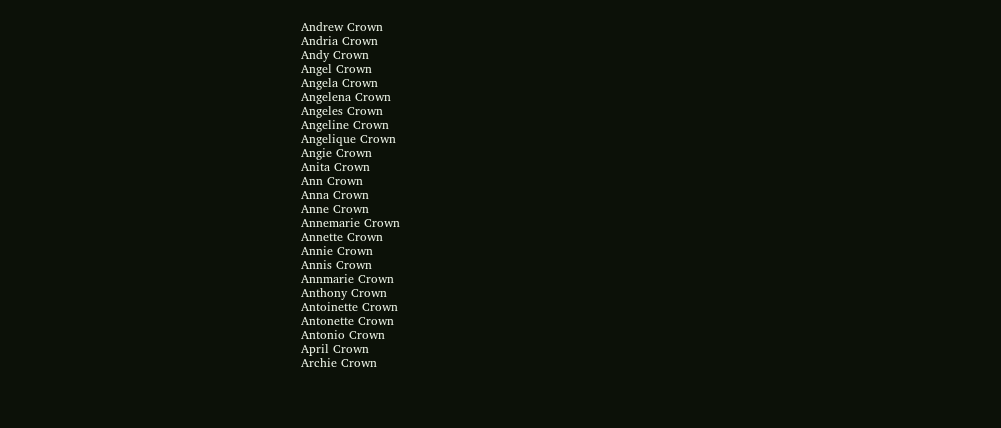Andrew Crown
Andria Crown
Andy Crown
Angel Crown
Angela Crown
Angelena Crown
Angeles Crown
Angeline Crown
Angelique Crown
Angie Crown
Anita Crown
Ann Crown
Anna Crown
Anne Crown
Annemarie Crown
Annette Crown
Annie Crown
Annis Crown
Annmarie Crown
Anthony Crown
Antoinette Crown
Antonette Crown
Antonio Crown
April Crown
Archie Crown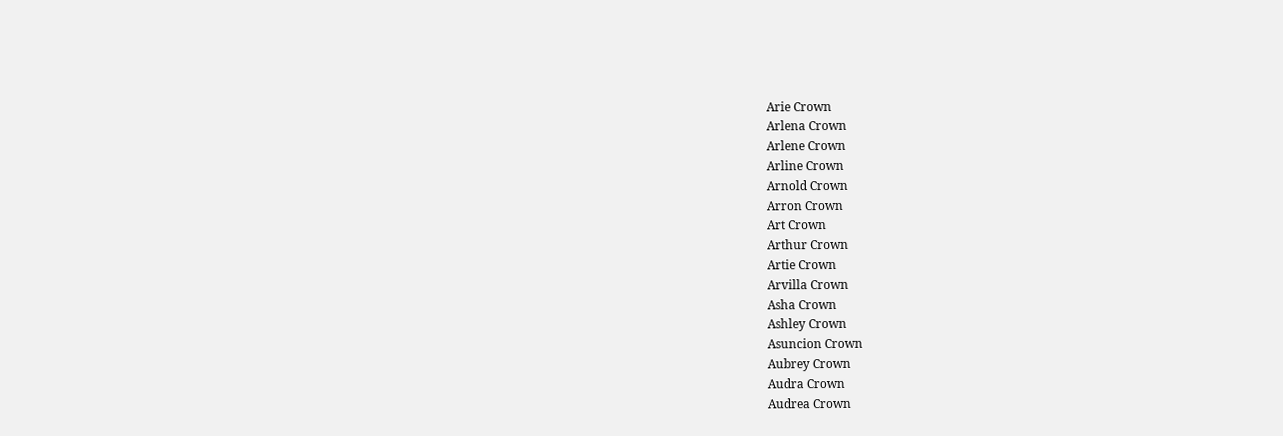Arie Crown
Arlena Crown
Arlene Crown
Arline Crown
Arnold Crown
Arron Crown
Art Crown
Arthur Crown
Artie Crown
Arvilla Crown
Asha Crown
Ashley Crown
Asuncion Crown
Aubrey Crown
Audra Crown
Audrea Crown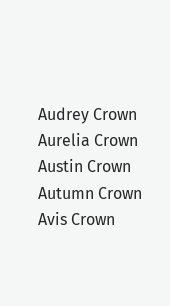Audrey Crown
Aurelia Crown
Austin Crown
Autumn Crown
Avis Crown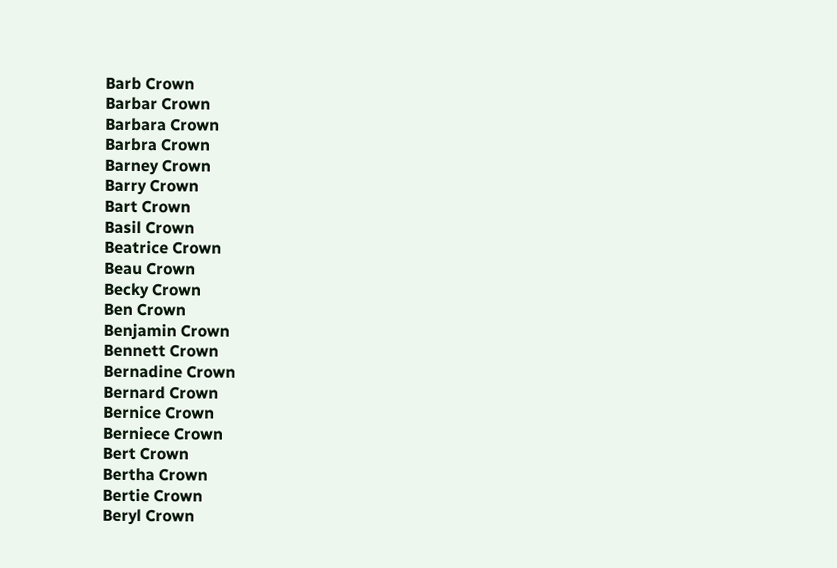Barb Crown
Barbar Crown
Barbara Crown
Barbra Crown
Barney Crown
Barry Crown
Bart Crown
Basil Crown
Beatrice Crown
Beau Crown
Becky Crown
Ben Crown
Benjamin Crown
Bennett Crown
Bernadine Crown
Bernard Crown
Bernice Crown
Berniece Crown
Bert Crown
Bertha Crown
Bertie Crown
Beryl Crown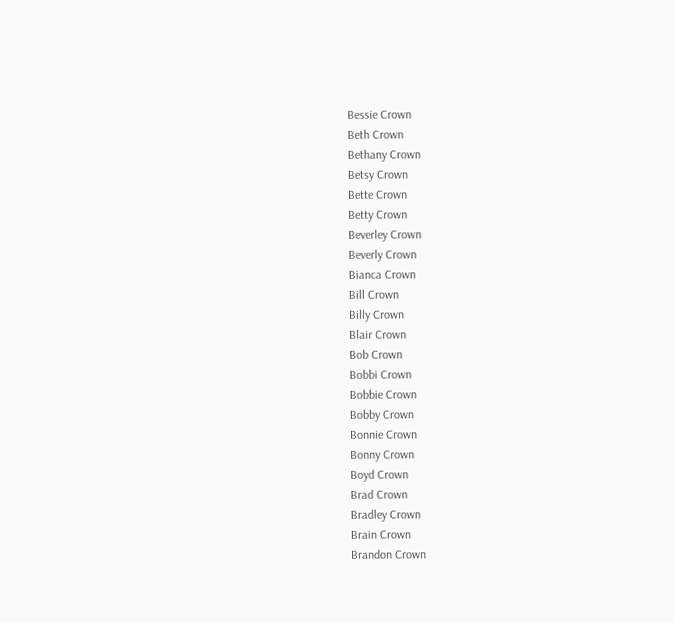Bessie Crown
Beth Crown
Bethany Crown
Betsy Crown
Bette Crown
Betty Crown
Beverley Crown
Beverly Crown
Bianca Crown
Bill Crown
Billy Crown
Blair Crown
Bob Crown
Bobbi Crown
Bobbie Crown
Bobby Crown
Bonnie Crown
Bonny Crown
Boyd Crown
Brad Crown
Bradley Crown
Brain Crown
Brandon Crown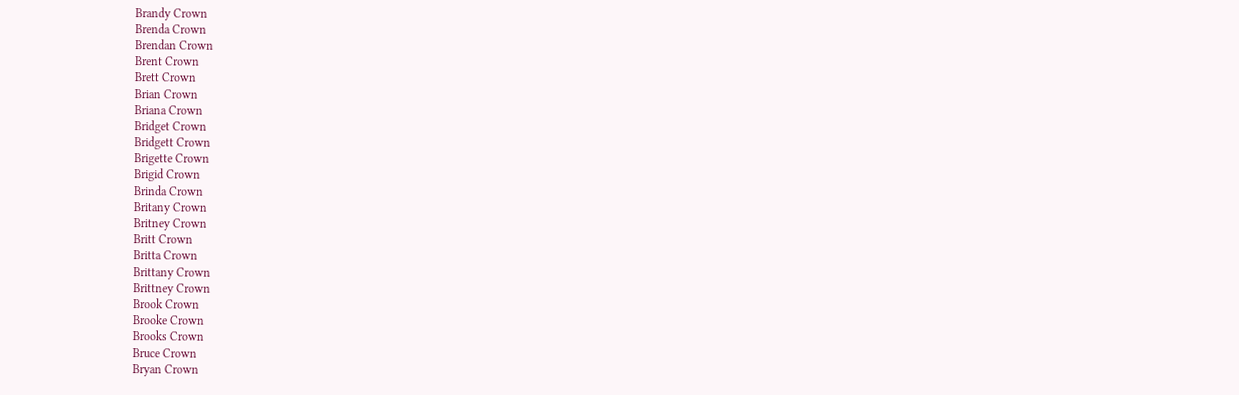Brandy Crown
Brenda Crown
Brendan Crown
Brent Crown
Brett Crown
Brian Crown
Briana Crown
Bridget Crown
Bridgett Crown
Brigette Crown
Brigid Crown
Brinda Crown
Britany Crown
Britney Crown
Britt Crown
Britta Crown
Brittany Crown
Brittney Crown
Brook Crown
Brooke Crown
Brooks Crown
Bruce Crown
Bryan Crown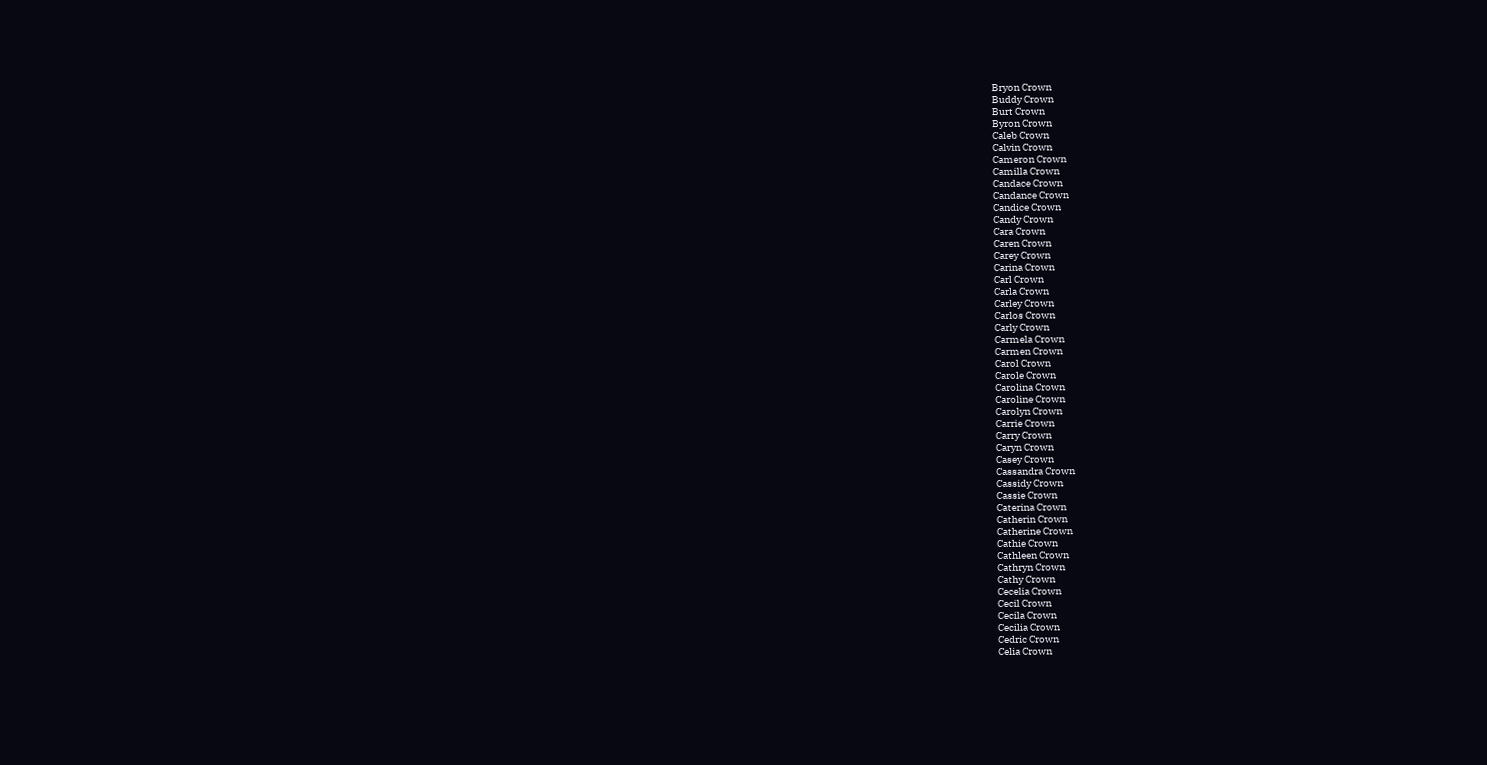Bryon Crown
Buddy Crown
Burt Crown
Byron Crown
Caleb Crown
Calvin Crown
Cameron Crown
Camilla Crown
Candace Crown
Candance Crown
Candice Crown
Candy Crown
Cara Crown
Caren Crown
Carey Crown
Carina Crown
Carl Crown
Carla Crown
Carley Crown
Carlos Crown
Carly Crown
Carmela Crown
Carmen Crown
Carol Crown
Carole Crown
Carolina Crown
Caroline Crown
Carolyn Crown
Carrie Crown
Carry Crown
Caryn Crown
Casey Crown
Cassandra Crown
Cassidy Crown
Cassie Crown
Caterina Crown
Catherin Crown
Catherine Crown
Cathie Crown
Cathleen Crown
Cathryn Crown
Cathy Crown
Cecelia Crown
Cecil Crown
Cecila Crown
Cecilia Crown
Cedric Crown
Celia Crown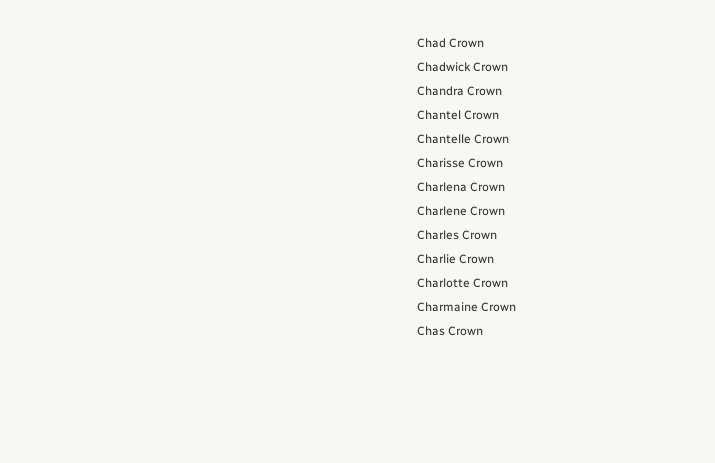Chad Crown
Chadwick Crown
Chandra Crown
Chantel Crown
Chantelle Crown
Charisse Crown
Charlena Crown
Charlene Crown
Charles Crown
Charlie Crown
Charlotte Crown
Charmaine Crown
Chas Crown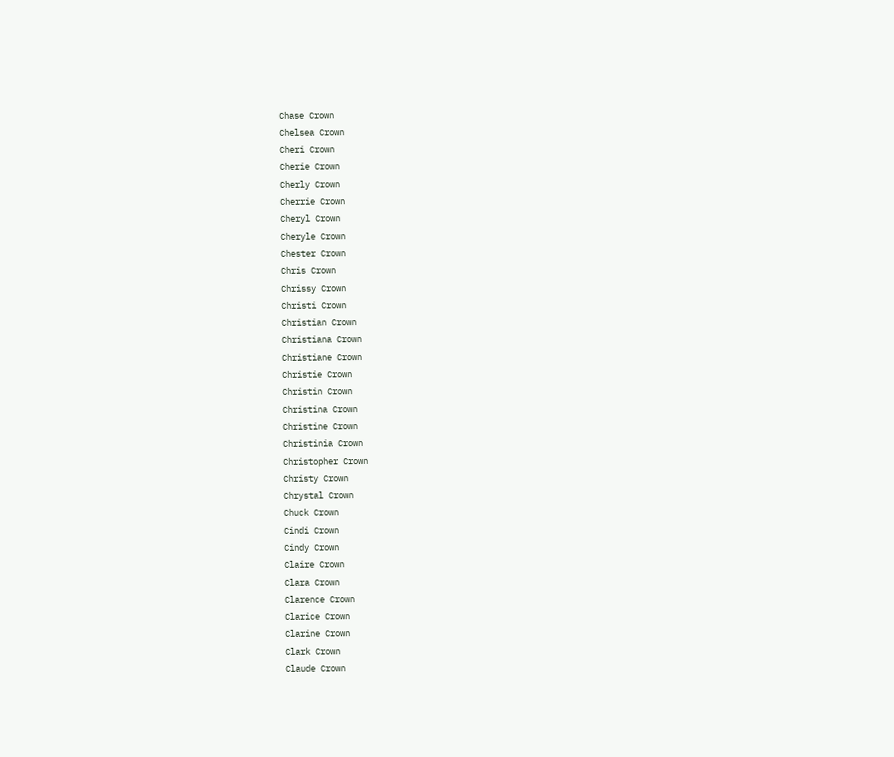Chase Crown
Chelsea Crown
Cheri Crown
Cherie Crown
Cherly Crown
Cherrie Crown
Cheryl Crown
Cheryle Crown
Chester Crown
Chris Crown
Chrissy Crown
Christi Crown
Christian Crown
Christiana Crown
Christiane Crown
Christie Crown
Christin Crown
Christina Crown
Christine Crown
Christinia Crown
Christopher Crown
Christy Crown
Chrystal Crown
Chuck Crown
Cindi Crown
Cindy Crown
Claire Crown
Clara Crown
Clarence Crown
Clarice Crown
Clarine Crown
Clark Crown
Claude Crown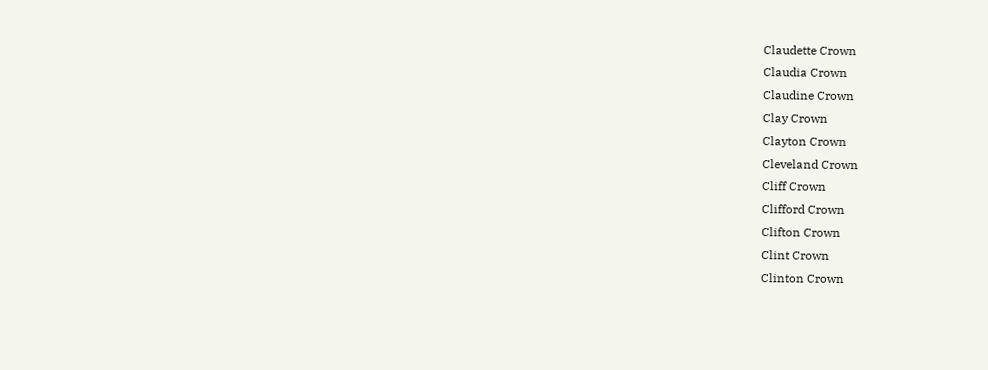Claudette Crown
Claudia Crown
Claudine Crown
Clay Crown
Clayton Crown
Cleveland Crown
Cliff Crown
Clifford Crown
Clifton Crown
Clint Crown
Clinton Crown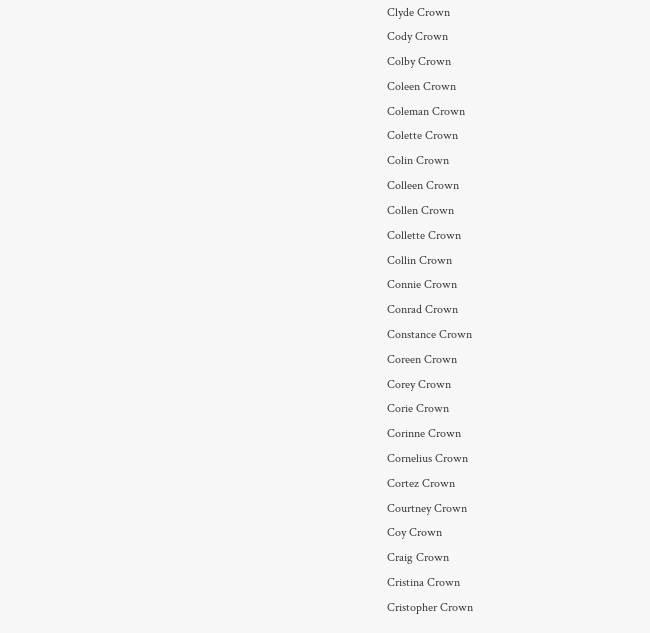Clyde Crown
Cody Crown
Colby Crown
Coleen Crown
Coleman Crown
Colette Crown
Colin Crown
Colleen Crown
Collen Crown
Collette Crown
Collin Crown
Connie Crown
Conrad Crown
Constance Crown
Coreen Crown
Corey Crown
Corie Crown
Corinne Crown
Cornelius Crown
Cortez Crown
Courtney Crown
Coy Crown
Craig Crown
Cristina Crown
Cristopher Crown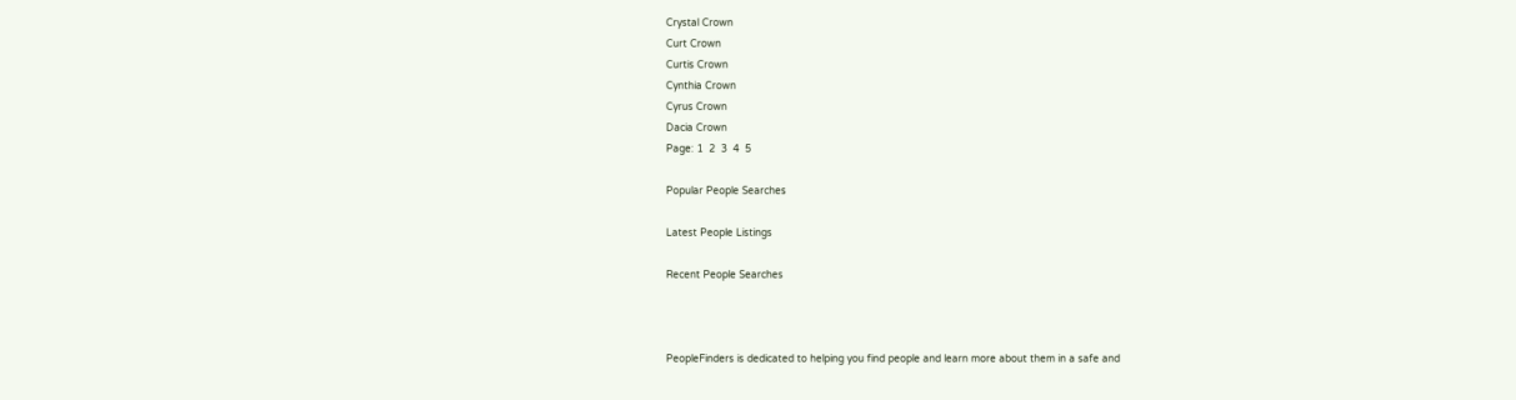Crystal Crown
Curt Crown
Curtis Crown
Cynthia Crown
Cyrus Crown
Dacia Crown
Page: 1  2  3  4  5

Popular People Searches

Latest People Listings

Recent People Searches



PeopleFinders is dedicated to helping you find people and learn more about them in a safe and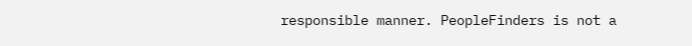responsible manner. PeopleFinders is not a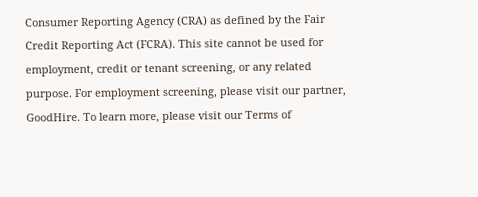Consumer Reporting Agency (CRA) as defined by the Fair Credit Reporting Act (FCRA). This site cannot be used for employment, credit or tenant screening, or any related purpose. For employment screening, please visit our partner, GoodHire. To learn more, please visit our Terms of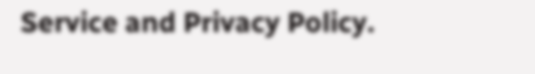Service and Privacy Policy.